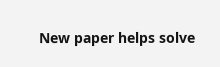New paper helps solve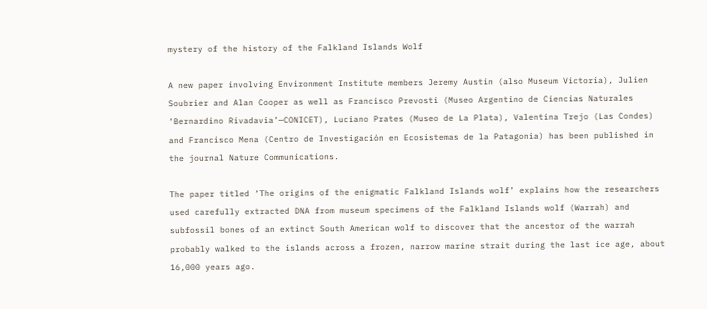mystery of the history of the Falkland Islands Wolf

A new paper involving Environment Institute members Jeremy Austin (also Museum Victoria), Julien Soubrier and Alan Cooper as well as Francisco Prevosti (Museo Argentino de Ciencias Naturales ‘Bernardino Rivadavia’—CONICET), Luciano Prates (Museo de La Plata), Valentina Trejo (Las Condes) and Francisco Mena (Centro de Investigación en Ecosistemas de la Patagonia) has been published in the journal Nature Communications.

The paper titled ‘The origins of the enigmatic Falkland Islands wolf’ explains how the researchers used carefully extracted DNA from museum specimens of the Falkland Islands wolf (Warrah) and subfossil bones of an extinct South American wolf to discover that the ancestor of the warrah probably walked to the islands across a frozen, narrow marine strait during the last ice age, about 16,000 years ago.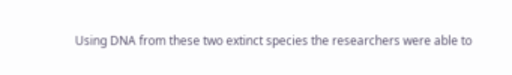Using DNA from these two extinct species the researchers were able to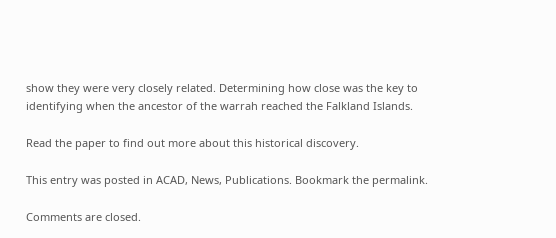show they were very closely related. Determining how close was the key to identifying when the ancestor of the warrah reached the Falkland Islands.

Read the paper to find out more about this historical discovery.

This entry was posted in ACAD, News, Publications. Bookmark the permalink.

Comments are closed.